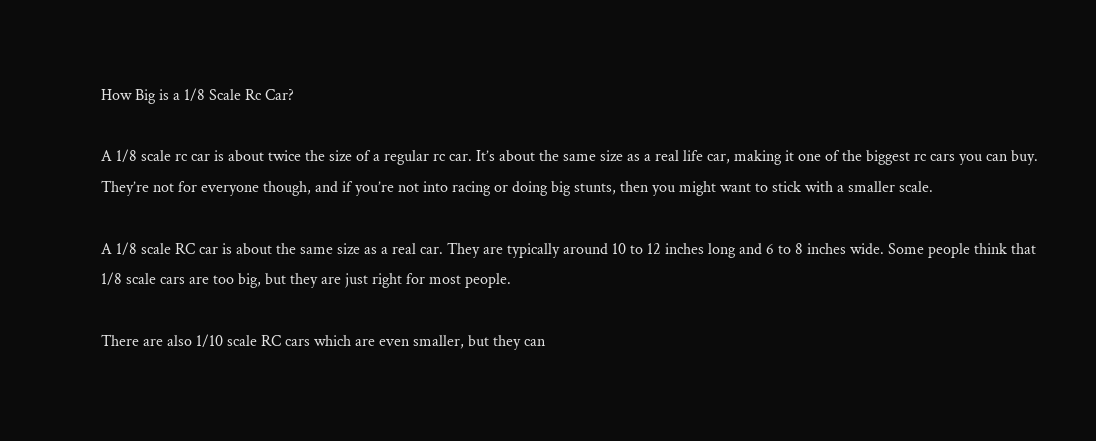How Big is a 1/8 Scale Rc Car?

A 1/8 scale rc car is about twice the size of a regular rc car. It’s about the same size as a real life car, making it one of the biggest rc cars you can buy. They’re not for everyone though, and if you’re not into racing or doing big stunts, then you might want to stick with a smaller scale.

A 1/8 scale RC car is about the same size as a real car. They are typically around 10 to 12 inches long and 6 to 8 inches wide. Some people think that 1/8 scale cars are too big, but they are just right for most people.

There are also 1/10 scale RC cars which are even smaller, but they can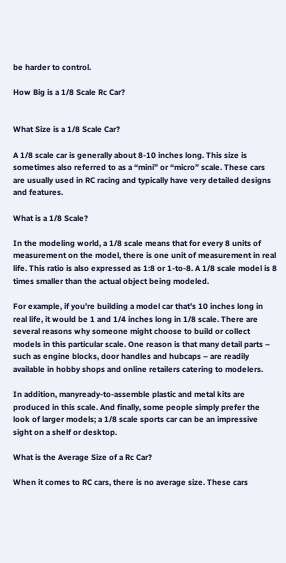be harder to control.

How Big is a 1/8 Scale Rc Car?


What Size is a 1/8 Scale Car?

A 1/8 scale car is generally about 8-10 inches long. This size is sometimes also referred to as a “mini” or “micro” scale. These cars are usually used in RC racing and typically have very detailed designs and features.

What is a 1/8 Scale?

In the modeling world, a 1/8 scale means that for every 8 units of measurement on the model, there is one unit of measurement in real life. This ratio is also expressed as 1:8 or 1-to-8. A 1/8 scale model is 8 times smaller than the actual object being modeled.

For example, if you’re building a model car that’s 10 inches long in real life, it would be 1 and 1/4 inches long in 1/8 scale. There are several reasons why someone might choose to build or collect models in this particular scale. One reason is that many detail parts – such as engine blocks, door handles and hubcaps – are readily available in hobby shops and online retailers catering to modelers.

In addition, manyready-to-assemble plastic and metal kits are produced in this scale. And finally, some people simply prefer the look of larger models; a 1/8 scale sports car can be an impressive sight on a shelf or desktop.

What is the Average Size of a Rc Car?

When it comes to RC cars, there is no average size. These cars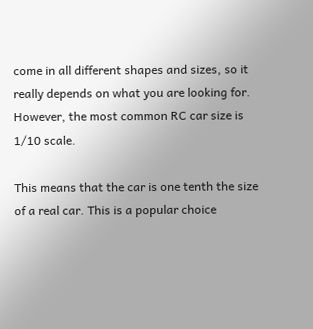come in all different shapes and sizes, so it really depends on what you are looking for. However, the most common RC car size is 1/10 scale.

This means that the car is one tenth the size of a real car. This is a popular choice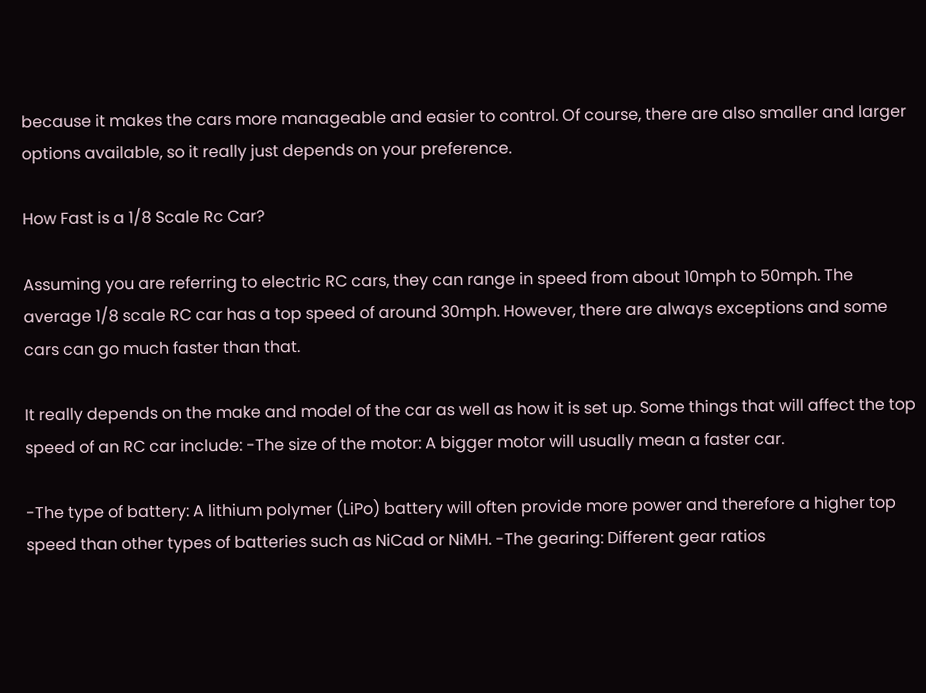because it makes the cars more manageable and easier to control. Of course, there are also smaller and larger options available, so it really just depends on your preference.

How Fast is a 1/8 Scale Rc Car?

Assuming you are referring to electric RC cars, they can range in speed from about 10mph to 50mph. The average 1/8 scale RC car has a top speed of around 30mph. However, there are always exceptions and some cars can go much faster than that.

It really depends on the make and model of the car as well as how it is set up. Some things that will affect the top speed of an RC car include: -The size of the motor: A bigger motor will usually mean a faster car.

-The type of battery: A lithium polymer (LiPo) battery will often provide more power and therefore a higher top speed than other types of batteries such as NiCad or NiMH. -The gearing: Different gear ratios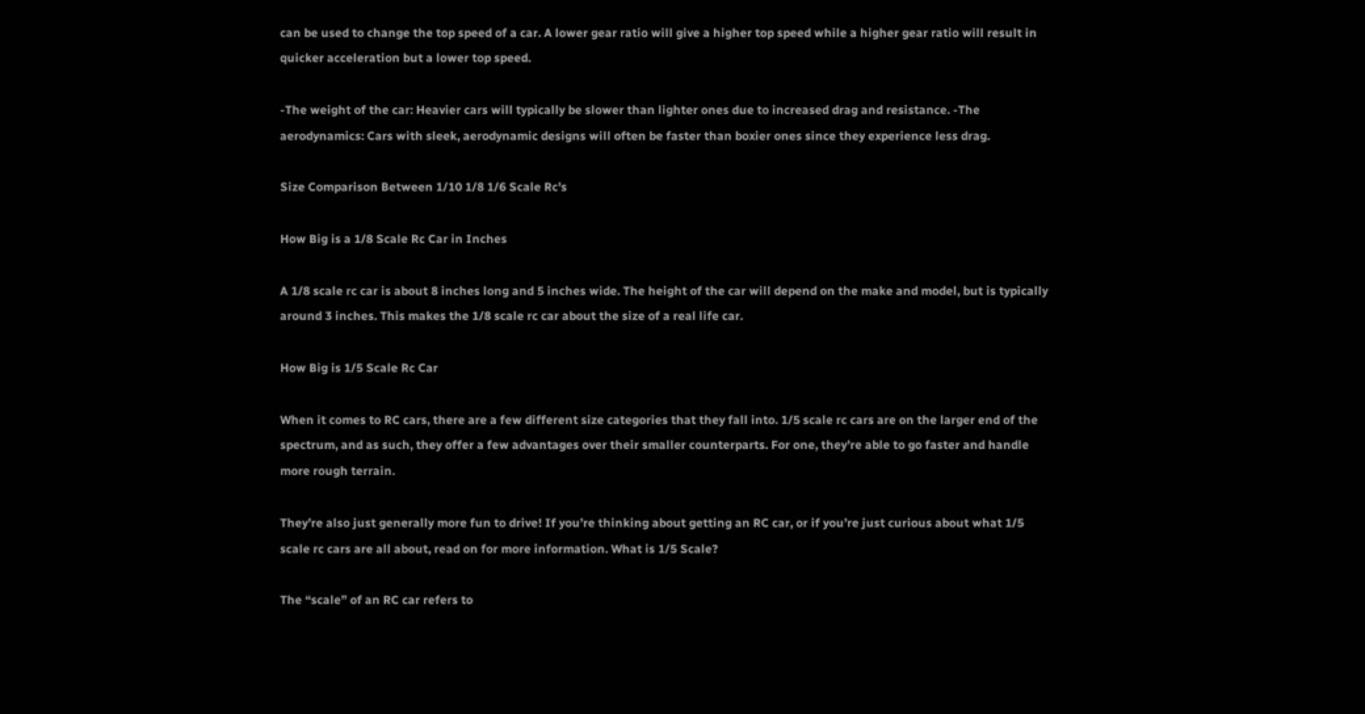can be used to change the top speed of a car. A lower gear ratio will give a higher top speed while a higher gear ratio will result in quicker acceleration but a lower top speed.

-The weight of the car: Heavier cars will typically be slower than lighter ones due to increased drag and resistance. -The aerodynamics: Cars with sleek, aerodynamic designs will often be faster than boxier ones since they experience less drag.

Size Comparison Between 1/10 1/8 1/6 Scale Rc's

How Big is a 1/8 Scale Rc Car in Inches

A 1/8 scale rc car is about 8 inches long and 5 inches wide. The height of the car will depend on the make and model, but is typically around 3 inches. This makes the 1/8 scale rc car about the size of a real life car.

How Big is 1/5 Scale Rc Car

When it comes to RC cars, there are a few different size categories that they fall into. 1/5 scale rc cars are on the larger end of the spectrum, and as such, they offer a few advantages over their smaller counterparts. For one, they’re able to go faster and handle more rough terrain.

They’re also just generally more fun to drive! If you’re thinking about getting an RC car, or if you’re just curious about what 1/5 scale rc cars are all about, read on for more information. What is 1/5 Scale?

The “scale” of an RC car refers to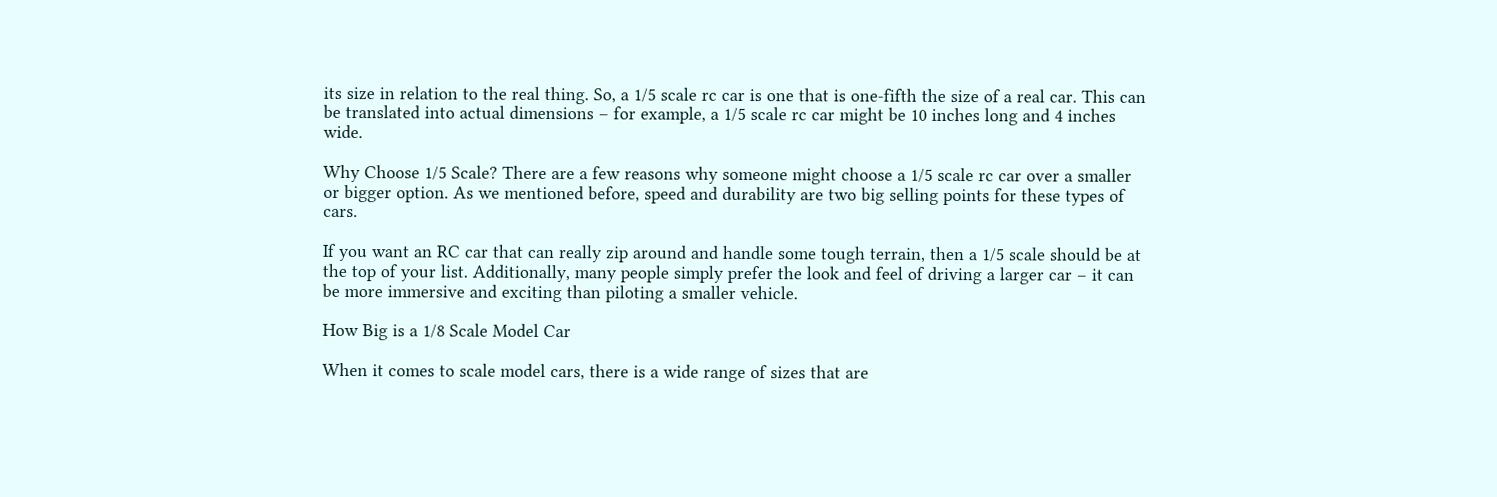its size in relation to the real thing. So, a 1/5 scale rc car is one that is one-fifth the size of a real car. This can be translated into actual dimensions – for example, a 1/5 scale rc car might be 10 inches long and 4 inches wide.

Why Choose 1/5 Scale? There are a few reasons why someone might choose a 1/5 scale rc car over a smaller or bigger option. As we mentioned before, speed and durability are two big selling points for these types of cars.

If you want an RC car that can really zip around and handle some tough terrain, then a 1/5 scale should be at the top of your list. Additionally, many people simply prefer the look and feel of driving a larger car – it can be more immersive and exciting than piloting a smaller vehicle.

How Big is a 1/8 Scale Model Car

When it comes to scale model cars, there is a wide range of sizes that are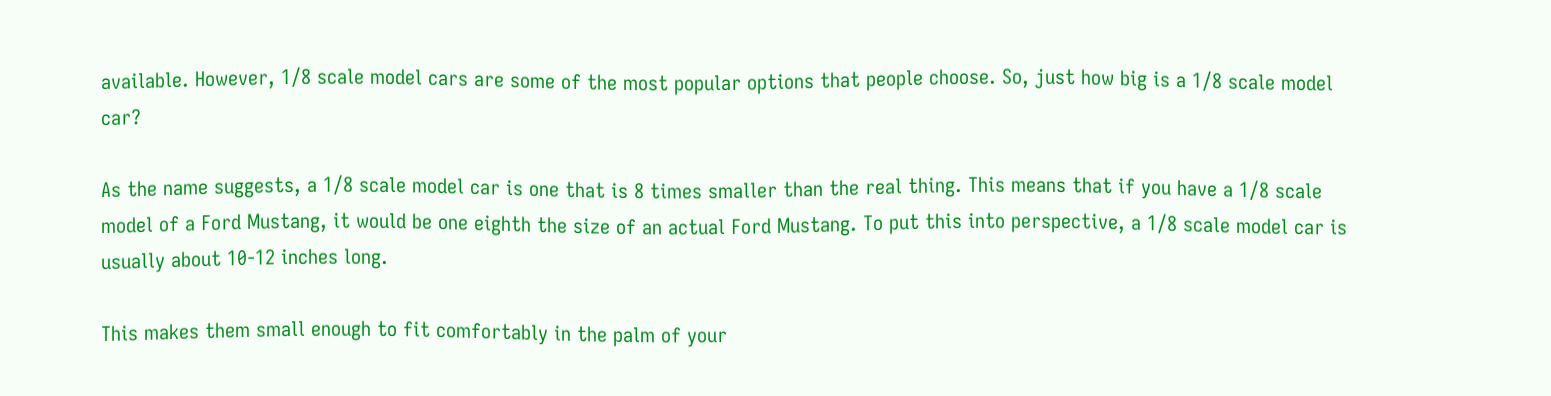available. However, 1/8 scale model cars are some of the most popular options that people choose. So, just how big is a 1/8 scale model car?

As the name suggests, a 1/8 scale model car is one that is 8 times smaller than the real thing. This means that if you have a 1/8 scale model of a Ford Mustang, it would be one eighth the size of an actual Ford Mustang. To put this into perspective, a 1/8 scale model car is usually about 10-12 inches long.

This makes them small enough to fit comfortably in the palm of your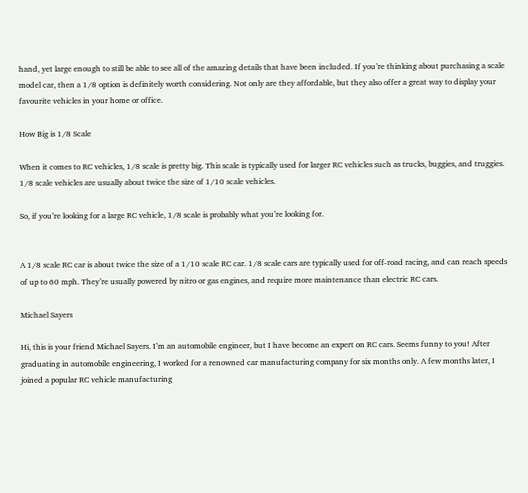hand, yet large enough to still be able to see all of the amazing details that have been included. If you’re thinking about purchasing a scale model car, then a 1/8 option is definitely worth considering. Not only are they affordable, but they also offer a great way to display your favourite vehicles in your home or office.

How Big is 1/8 Scale

When it comes to RC vehicles, 1/8 scale is pretty big. This scale is typically used for larger RC vehicles such as trucks, buggies, and truggies. 1/8 scale vehicles are usually about twice the size of 1/10 scale vehicles.

So, if you’re looking for a large RC vehicle, 1/8 scale is probably what you’re looking for.


A 1/8 scale RC car is about twice the size of a 1/10 scale RC car. 1/8 scale cars are typically used for off-road racing, and can reach speeds of up to 60 mph. They’re usually powered by nitro or gas engines, and require more maintenance than electric RC cars.

Michael Sayers

Hi, this is your friend Michael Sayers. I’m an automobile engineer, but I have become an expert on RC cars. Seems funny to you! After graduating in automobile engineering, I worked for a renowned car manufacturing company for six months only. A few months later, I joined a popular RC vehicle manufacturing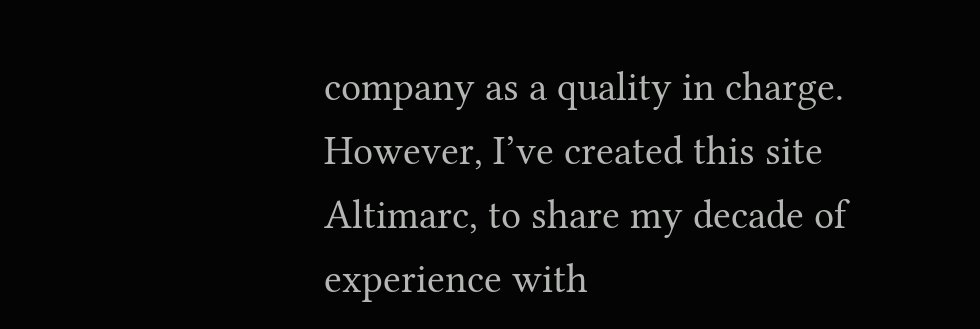company as a quality in charge. However, I’ve created this site Altimarc, to share my decade of experience with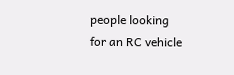people looking for an RC vehicle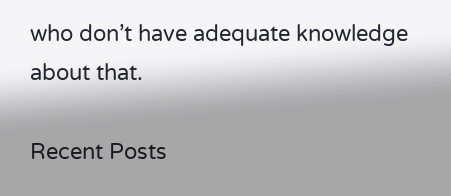who don’t have adequate knowledge about that.

Recent Posts